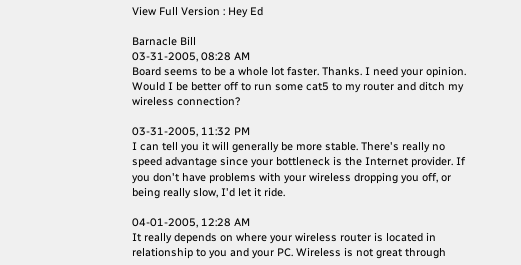View Full Version : Hey Ed

Barnacle Bill
03-31-2005, 08:28 AM
Board seems to be a whole lot faster. Thanks. I need your opinion. Would I be better off to run some cat5 to my router and ditch my wireless connection?

03-31-2005, 11:32 PM
I can tell you it will generally be more stable. There's really no speed advantage since your bottleneck is the Internet provider. If you don't have problems with your wireless dropping you off, or being really slow, I'd let it ride.

04-01-2005, 12:28 AM
It really depends on where your wireless router is located in relationship to you and your PC. Wireless is not great through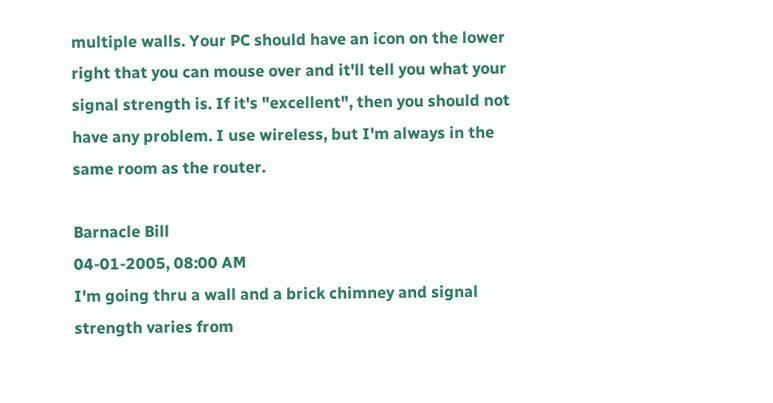multiple walls. Your PC should have an icon on the lower right that you can mouse over and it'll tell you what your signal strength is. If it's "excellent", then you should not have any problem. I use wireless, but I'm always in the same room as the router.

Barnacle Bill
04-01-2005, 08:00 AM
I'm going thru a wall and a brick chimney and signal strength varies from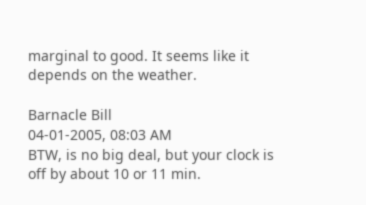marginal to good. It seems like it depends on the weather.

Barnacle Bill
04-01-2005, 08:03 AM
BTW, is no big deal, but your clock is off by about 10 or 11 min.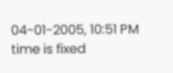04-01-2005, 10:51 PM
time is fixed